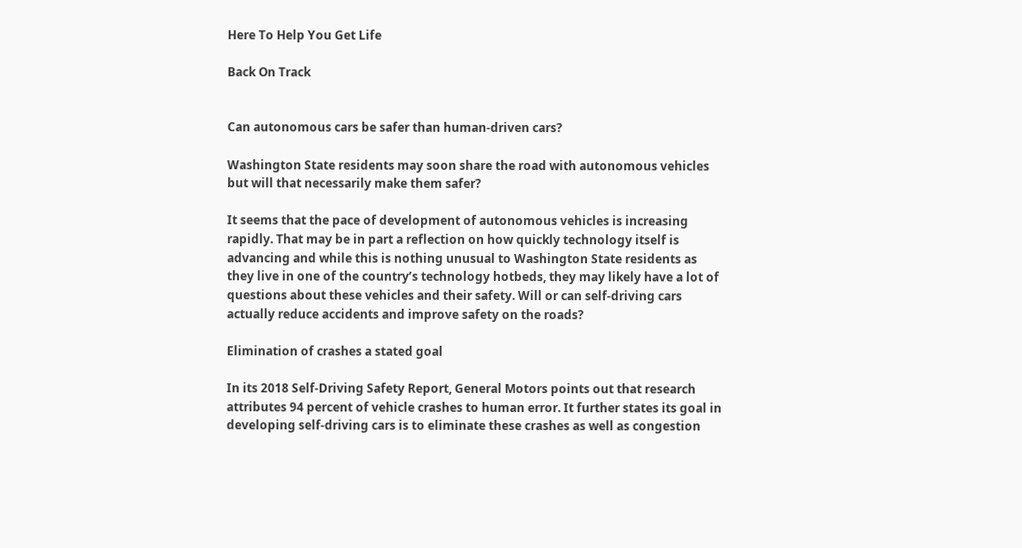Here To Help You Get Life

Back On Track


Can autonomous cars be safer than human-driven cars?

Washington State residents may soon share the road with autonomous vehicles but will that necessarily make them safer?

It seems that the pace of development of autonomous vehicles is increasing rapidly. That may be in part a reflection on how quickly technology itself is advancing and while this is nothing unusual to Washington State residents as they live in one of the country’s technology hotbeds, they may likely have a lot of questions about these vehicles and their safety. Will or can self-driving cars actually reduce accidents and improve safety on the roads?

Elimination of crashes a stated goal

In its 2018 Self-Driving Safety Report, General Motors points out that research attributes 94 percent of vehicle crashes to human error. It further states its goal in developing self-driving cars is to eliminate these crashes as well as congestion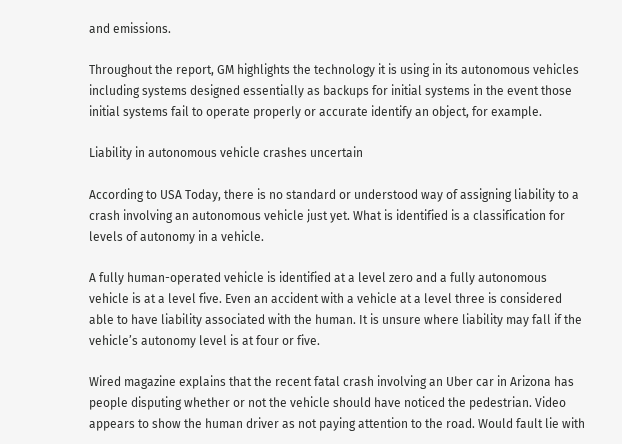and emissions.

Throughout the report, GM highlights the technology it is using in its autonomous vehicles including systems designed essentially as backups for initial systems in the event those initial systems fail to operate properly or accurate identify an object, for example.

Liability in autonomous vehicle crashes uncertain

According to USA Today, there is no standard or understood way of assigning liability to a crash involving an autonomous vehicle just yet. What is identified is a classification for levels of autonomy in a vehicle.

A fully human-operated vehicle is identified at a level zero and a fully autonomous vehicle is at a level five. Even an accident with a vehicle at a level three is considered able to have liability associated with the human. It is unsure where liability may fall if the vehicle’s autonomy level is at four or five.

Wired magazine explains that the recent fatal crash involving an Uber car in Arizona has people disputing whether or not the vehicle should have noticed the pedestrian. Video appears to show the human driver as not paying attention to the road. Would fault lie with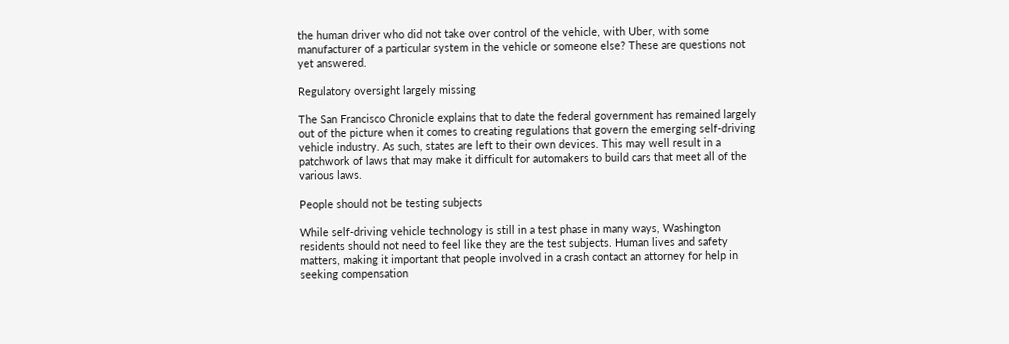the human driver who did not take over control of the vehicle, with Uber, with some manufacturer of a particular system in the vehicle or someone else? These are questions not yet answered.

Regulatory oversight largely missing

The San Francisco Chronicle explains that to date the federal government has remained largely out of the picture when it comes to creating regulations that govern the emerging self-driving vehicle industry. As such, states are left to their own devices. This may well result in a patchwork of laws that may make it difficult for automakers to build cars that meet all of the various laws.

People should not be testing subjects

While self-driving vehicle technology is still in a test phase in many ways, Washington residents should not need to feel like they are the test subjects. Human lives and safety matters, making it important that people involved in a crash contact an attorney for help in seeking compensation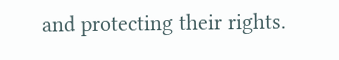and protecting their rights.